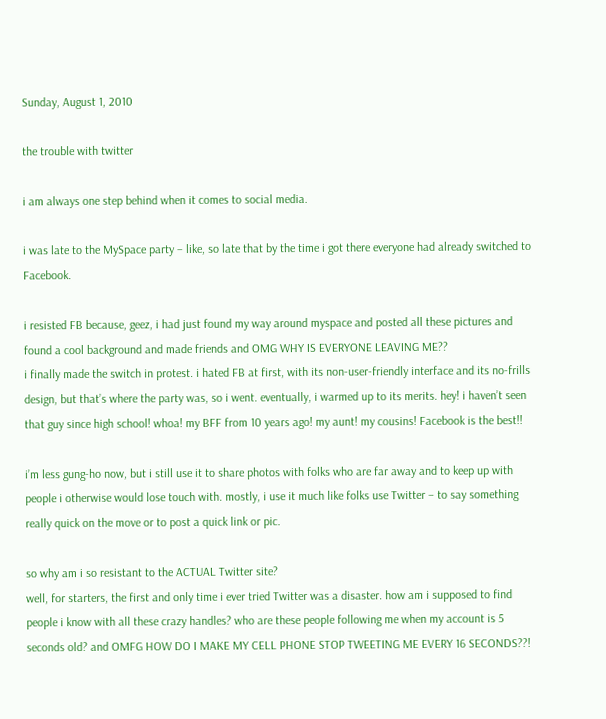Sunday, August 1, 2010

the trouble with twitter

i am always one step behind when it comes to social media.

i was late to the MySpace party – like, so late that by the time i got there everyone had already switched to Facebook.

i resisted FB because, geez, i had just found my way around myspace and posted all these pictures and found a cool background and made friends and OMG WHY IS EVERYONE LEAVING ME??
i finally made the switch in protest. i hated FB at first, with its non-user-friendly interface and its no-frills design, but that’s where the party was, so i went. eventually, i warmed up to its merits. hey! i haven’t seen that guy since high school! whoa! my BFF from 10 years ago! my aunt! my cousins! Facebook is the best!!

i’m less gung-ho now, but i still use it to share photos with folks who are far away and to keep up with people i otherwise would lose touch with. mostly, i use it much like folks use Twitter – to say something really quick on the move or to post a quick link or pic.

so why am i so resistant to the ACTUAL Twitter site?
well, for starters, the first and only time i ever tried Twitter was a disaster. how am i supposed to find people i know with all these crazy handles? who are these people following me when my account is 5 seconds old? and OMFG HOW DO I MAKE MY CELL PHONE STOP TWEETING ME EVERY 16 SECONDS??!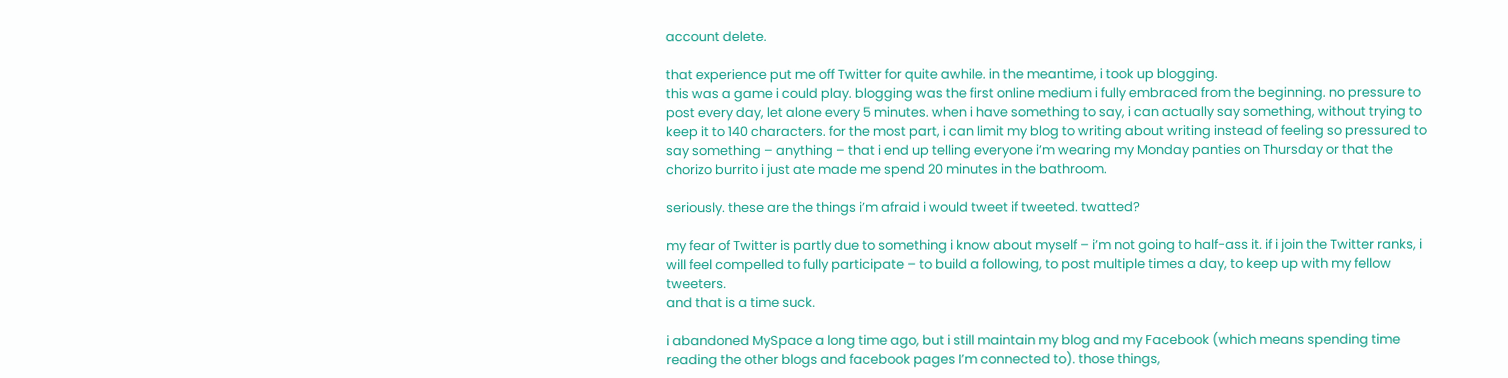account delete.

that experience put me off Twitter for quite awhile. in the meantime, i took up blogging.
this was a game i could play. blogging was the first online medium i fully embraced from the beginning. no pressure to post every day, let alone every 5 minutes. when i have something to say, i can actually say something, without trying to keep it to 140 characters. for the most part, i can limit my blog to writing about writing instead of feeling so pressured to say something – anything – that i end up telling everyone i’m wearing my Monday panties on Thursday or that the chorizo burrito i just ate made me spend 20 minutes in the bathroom.

seriously. these are the things i’m afraid i would tweet if tweeted. twatted?

my fear of Twitter is partly due to something i know about myself – i’m not going to half-ass it. if i join the Twitter ranks, i will feel compelled to fully participate – to build a following, to post multiple times a day, to keep up with my fellow tweeters.
and that is a time suck.

i abandoned MySpace a long time ago, but i still maintain my blog and my Facebook (which means spending time reading the other blogs and facebook pages I’m connected to). those things,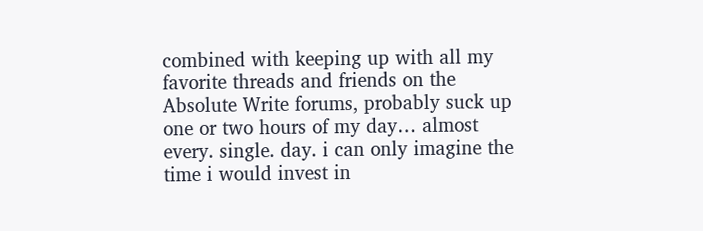combined with keeping up with all my favorite threads and friends on the Absolute Write forums, probably suck up one or two hours of my day… almost every. single. day. i can only imagine the time i would invest in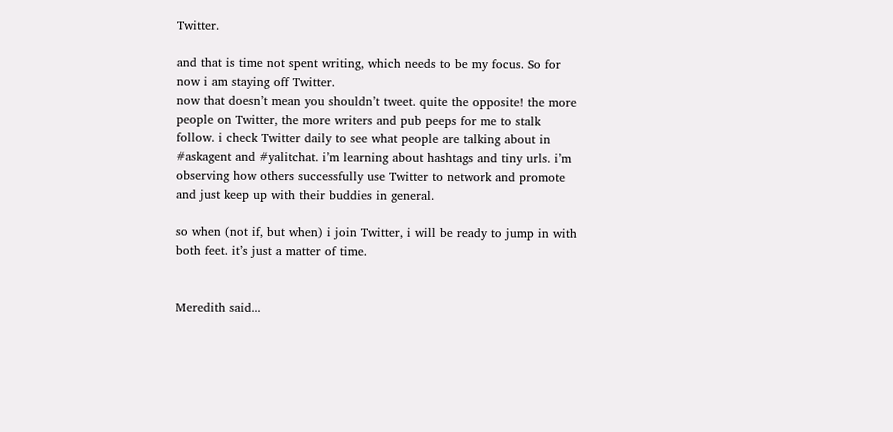Twitter.

and that is time not spent writing, which needs to be my focus. So for now i am staying off Twitter.
now that doesn’t mean you shouldn’t tweet. quite the opposite! the more people on Twitter, the more writers and pub peeps for me to stalk follow. i check Twitter daily to see what people are talking about in #askagent and #yalitchat. i’m learning about hashtags and tiny urls. i’m observing how others successfully use Twitter to network and promote and just keep up with their buddies in general.

so when (not if, but when) i join Twitter, i will be ready to jump in with both feet. it’s just a matter of time.


Meredith said...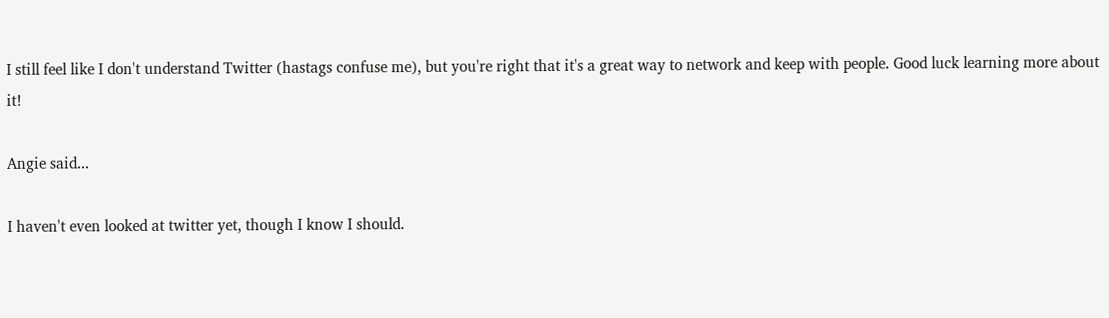I still feel like I don't understand Twitter (hastags confuse me), but you're right that it's a great way to network and keep with people. Good luck learning more about it!

Angie said...

I haven't even looked at twitter yet, though I know I should.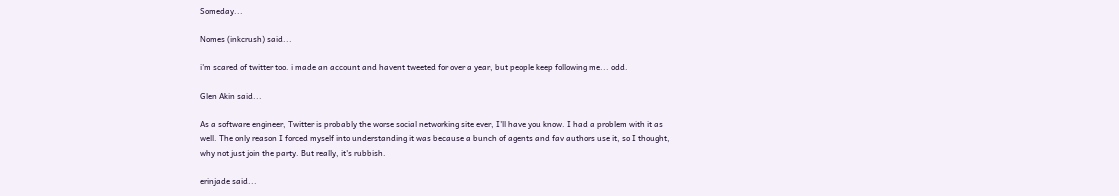Someday...

Nomes (inkcrush) said...

i'm scared of twitter too. i made an account and havent tweeted for over a year, but people keep following me... odd.

Glen Akin said...

As a software engineer, Twitter is probably the worse social networking site ever, I'll have you know. I had a problem with it as well. The only reason I forced myself into understanding it was because a bunch of agents and fav authors use it, so I thought, why not just join the party. But really, it's rubbish.

erinjade said...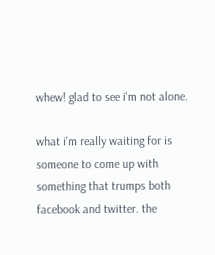whew! glad to see i'm not alone.

what i'm really waiting for is someone to come up with something that trumps both facebook and twitter. the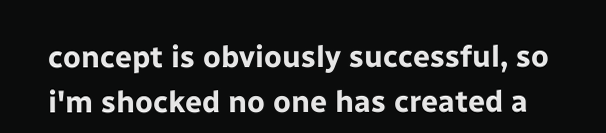concept is obviously successful, so i'm shocked no one has created a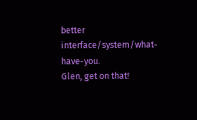better interface/system/what-have-you.
Glen, get on that!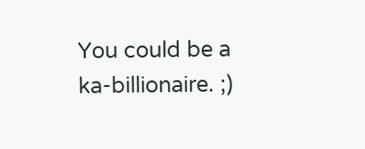You could be a ka-billionaire. ;)